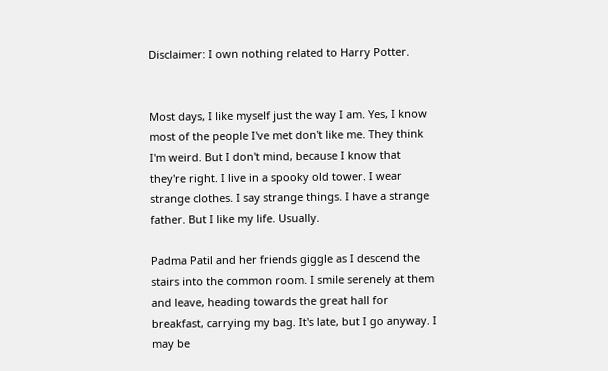Disclaimer: I own nothing related to Harry Potter.


Most days, I like myself just the way I am. Yes, I know most of the people I've met don't like me. They think I'm weird. But I don't mind, because I know that they're right. I live in a spooky old tower. I wear strange clothes. I say strange things. I have a strange father. But I like my life. Usually.

Padma Patil and her friends giggle as I descend the stairs into the common room. I smile serenely at them and leave, heading towards the great hall for breakfast, carrying my bag. It's late, but I go anyway. I may be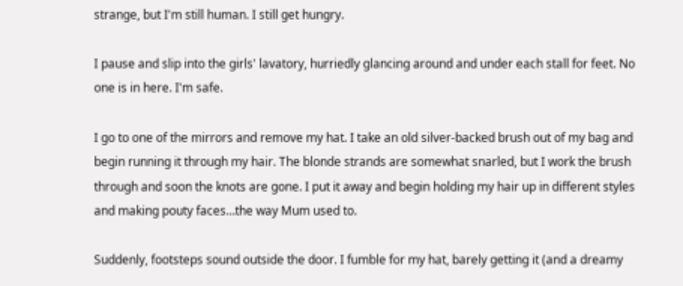strange, but I'm still human. I still get hungry.

I pause and slip into the girls' lavatory, hurriedly glancing around and under each stall for feet. No one is in here. I'm safe.

I go to one of the mirrors and remove my hat. I take an old silver-backed brush out of my bag and begin running it through my hair. The blonde strands are somewhat snarled, but I work the brush through and soon the knots are gone. I put it away and begin holding my hair up in different styles and making pouty faces…the way Mum used to.

Suddenly, footsteps sound outside the door. I fumble for my hat, barely getting it (and a dreamy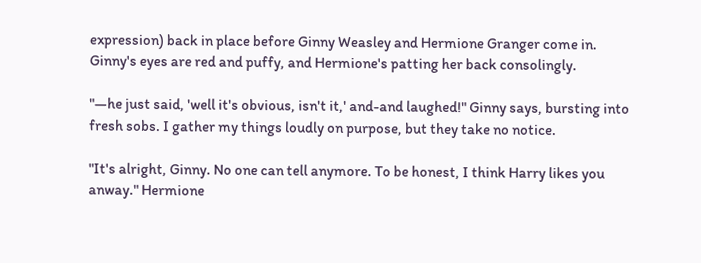expression) back in place before Ginny Weasley and Hermione Granger come in. Ginny's eyes are red and puffy, and Hermione's patting her back consolingly.

"—he just said, 'well it's obvious, isn't it,' and-and laughed!" Ginny says, bursting into fresh sobs. I gather my things loudly on purpose, but they take no notice.

"It's alright, Ginny. No one can tell anymore. To be honest, I think Harry likes you anway." Hermione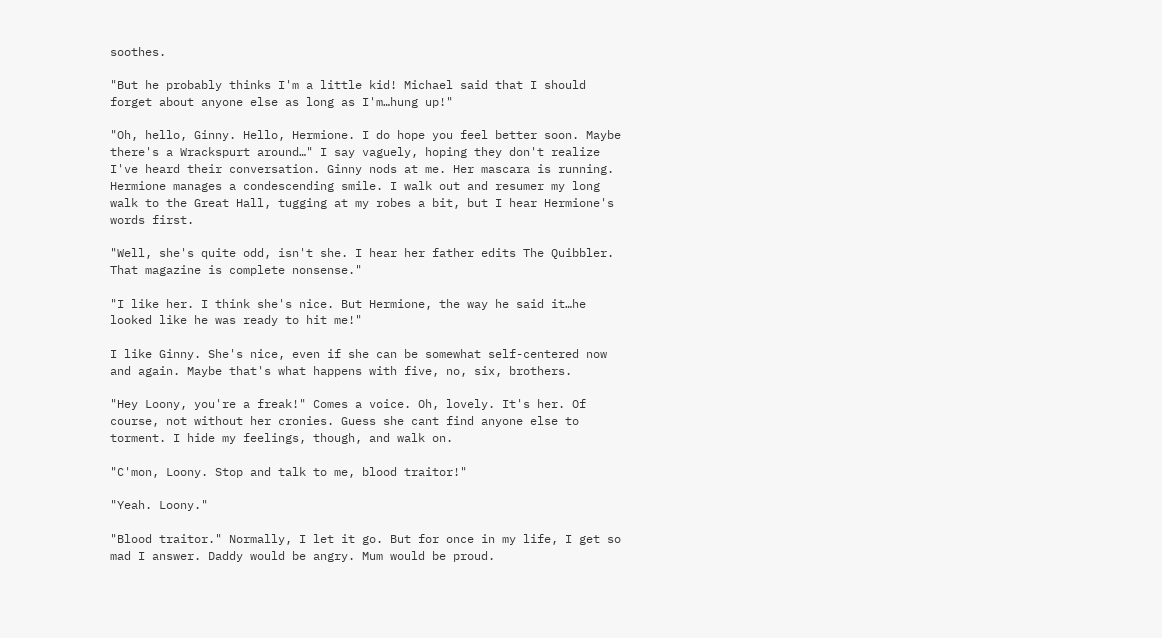soothes.

"But he probably thinks I'm a little kid! Michael said that I should forget about anyone else as long as I'm…hung up!"

"Oh, hello, Ginny. Hello, Hermione. I do hope you feel better soon. Maybe there's a Wrackspurt around…" I say vaguely, hoping they don't realize I've heard their conversation. Ginny nods at me. Her mascara is running. Hermione manages a condescending smile. I walk out and resumer my long walk to the Great Hall, tugging at my robes a bit, but I hear Hermione's words first.

"Well, she's quite odd, isn't she. I hear her father edits The Quibbler. That magazine is complete nonsense."

"I like her. I think she's nice. But Hermione, the way he said it…he looked like he was ready to hit me!"

I like Ginny. She's nice, even if she can be somewhat self-centered now and again. Maybe that's what happens with five, no, six, brothers.

"Hey Loony, you're a freak!" Comes a voice. Oh, lovely. It's her. Of course, not without her cronies. Guess she cant find anyone else to torment. I hide my feelings, though, and walk on.

"C'mon, Loony. Stop and talk to me, blood traitor!"

"Yeah. Loony."

"Blood traitor." Normally, I let it go. But for once in my life, I get so mad I answer. Daddy would be angry. Mum would be proud.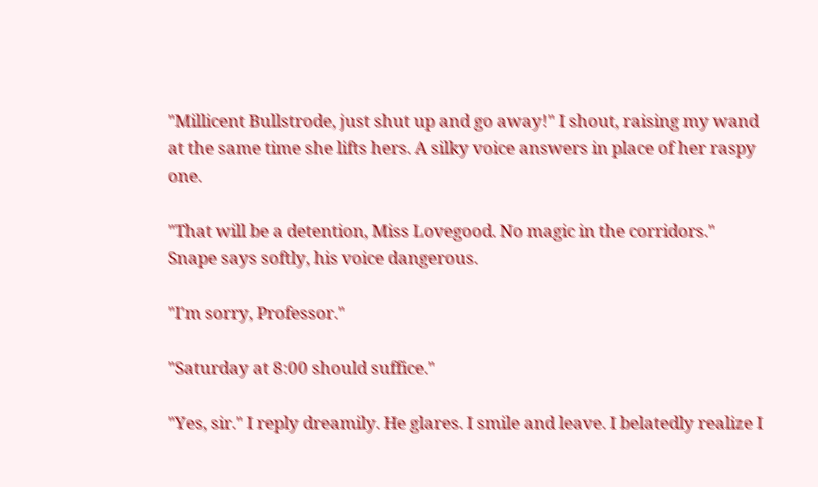"Millicent Bullstrode, just shut up and go away!" I shout, raising my wand at the same time she lifts hers. A silky voice answers in place of her raspy one.

"That will be a detention, Miss Lovegood. No magic in the corridors." Snape says softly, his voice dangerous.

"I'm sorry, Professor."

"Saturday at 8:00 should suffice."

"Yes, sir." I reply dreamily. He glares. I smile and leave. I belatedly realize I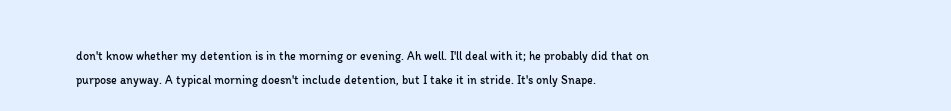don't know whether my detention is in the morning or evening. Ah well. I'll deal with it; he probably did that on purpose anyway. A typical morning doesn't include detention, but I take it in stride. It's only Snape.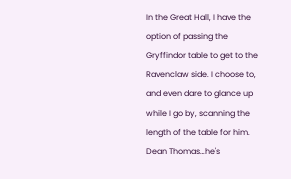In the Great Hall, I have the option of passing the Gryffindor table to get to the Ravenclaw side. I choose to, and even dare to glance up while I go by, scanning the length of the table for him. Dean Thomas…he's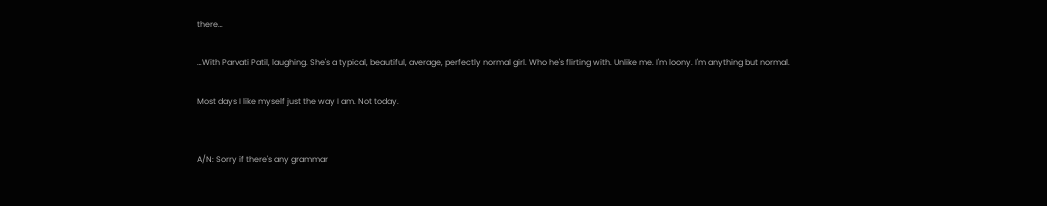there…

…With Parvati Patil, laughing. She's a typical, beautiful, average, perfectly normal girl. Who he's flirting with. Unlike me. I'm loony. I'm anything but normal.

Most days I like myself just the way I am. Not today.


A/N: Sorry if there's any grammar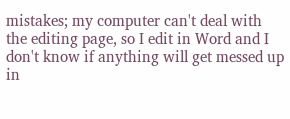mistakes; my computer can't deal with the editing page, so I edit in Word and I don't know if anything will get messed up in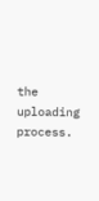the uploading process.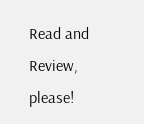Read and Review, please!